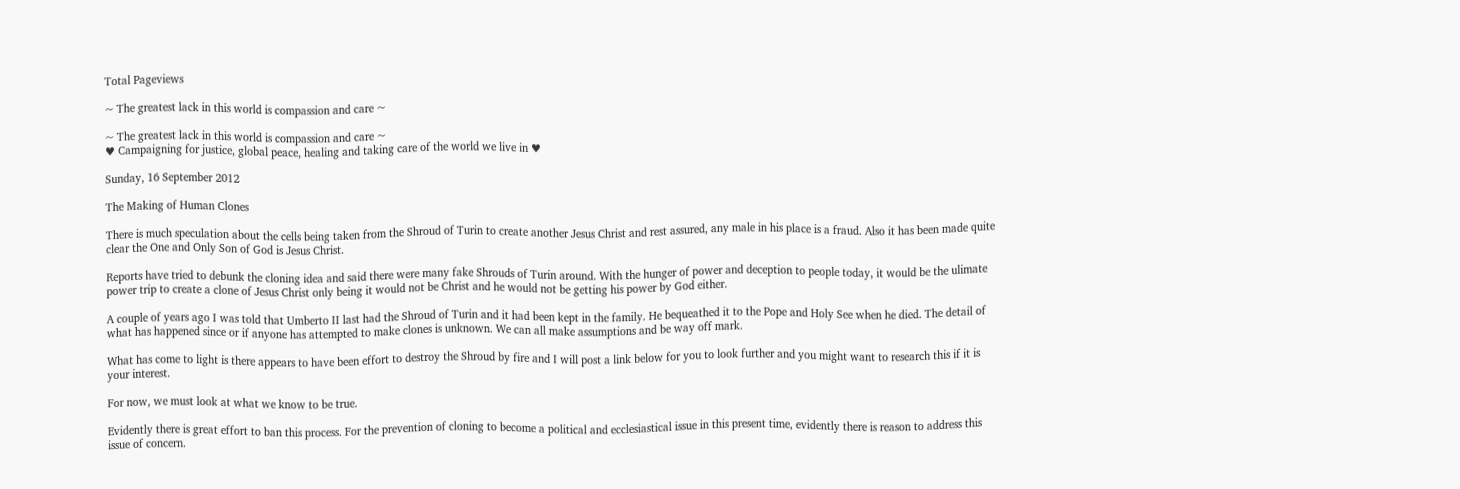Total Pageviews

~ The greatest lack in this world is compassion and care ~

~ The greatest lack in this world is compassion and care ~
♥ Campaigning for justice, global peace, healing and taking care of the world we live in ♥

Sunday, 16 September 2012

The Making of Human Clones

There is much speculation about the cells being taken from the Shroud of Turin to create another Jesus Christ and rest assured, any male in his place is a fraud. Also it has been made quite clear the One and Only Son of God is Jesus Christ.

Reports have tried to debunk the cloning idea and said there were many fake Shrouds of Turin around. With the hunger of power and deception to people today, it would be the ulimate power trip to create a clone of Jesus Christ only being it would not be Christ and he would not be getting his power by God either.

A couple of years ago I was told that Umberto II last had the Shroud of Turin and it had been kept in the family. He bequeathed it to the Pope and Holy See when he died. The detail of what has happened since or if anyone has attempted to make clones is unknown. We can all make assumptions and be way off mark.

What has come to light is there appears to have been effort to destroy the Shroud by fire and I will post a link below for you to look further and you might want to research this if it is your interest.

For now, we must look at what we know to be true.

Evidently there is great effort to ban this process. For the prevention of cloning to become a political and ecclesiastical issue in this present time, evidently there is reason to address this issue of concern.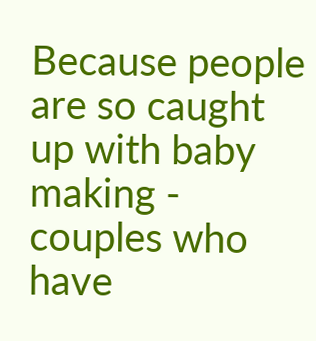Because people are so caught up with baby making - couples who have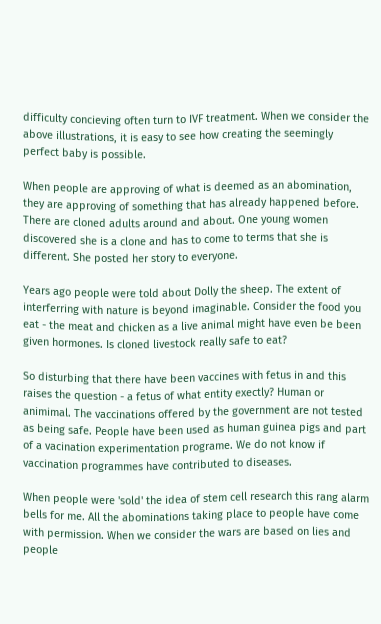difficulty concieving often turn to IVF treatment. When we consider the above illustrations, it is easy to see how creating the seemingly perfect baby is possible.

When people are approving of what is deemed as an abomination, they are approving of something that has already happened before. There are cloned adults around and about. One young women discovered she is a clone and has to come to terms that she is different. She posted her story to everyone.

Years ago people were told about Dolly the sheep. The extent of interferring with nature is beyond imaginable. Consider the food you eat - the meat and chicken as a live animal might have even be been given hormones. Is cloned livestock really safe to eat?

So disturbing that there have been vaccines with fetus in and this raises the question - a fetus of what entity exectly? Human or animimal. The vaccinations offered by the government are not tested as being safe. People have been used as human guinea pigs and part of a vacination experimentation programe. We do not know if vaccination programmes have contributed to diseases.

When people were 'sold' the idea of stem cell research this rang alarm bells for me. All the abominations taking place to people have come with permission. When we consider the wars are based on lies and people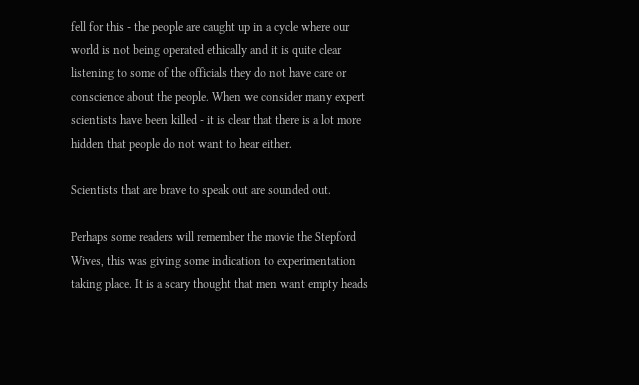fell for this - the people are caught up in a cycle where our world is not being operated ethically and it is quite clear listening to some of the officials they do not have care or conscience about the people. When we consider many expert scientists have been killed - it is clear that there is a lot more hidden that people do not want to hear either.

Scientists that are brave to speak out are sounded out.

Perhaps some readers will remember the movie the Stepford Wives, this was giving some indication to experimentation taking place. It is a scary thought that men want empty heads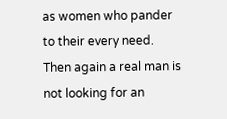as women who pander to their every need. Then again a real man is not looking for an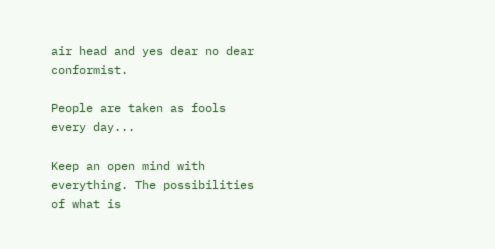air head and yes dear no dear conformist.

People are taken as fools every day...

Keep an open mind with everything. The possibilities of what is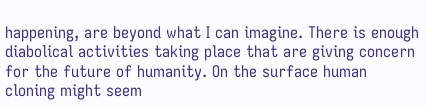happening, are beyond what I can imagine. There is enough diabolical activities taking place that are giving concern for the future of humanity. On the surface human cloning might seem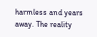harmless and years away. The reality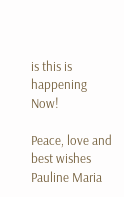is this is happening Now!

Peace, love and best wishes
Pauline Maria